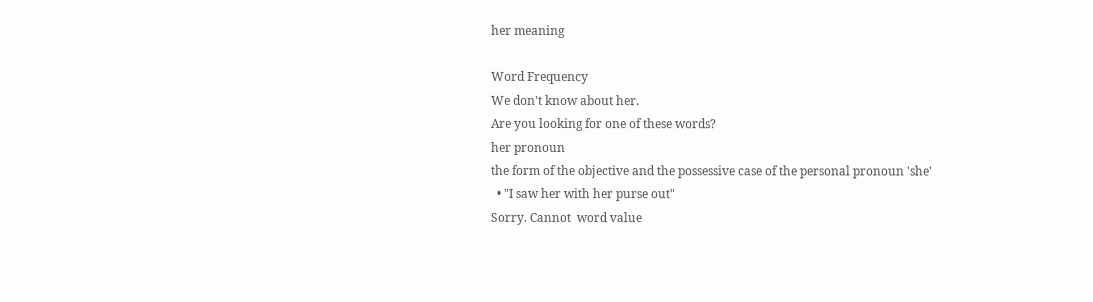her meaning

Word Frequency
We don't know about her.
Are you looking for one of these words?
her pronoun
the form of the objective and the possessive case of the personal pronoun 'she'
  • "I saw her with her purse out"
Sorry. Cannot  word value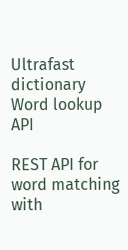Ultrafast dictionary Word lookup API

REST API for word matching with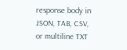response body in JSON, TAB, CSV, or multiline TXT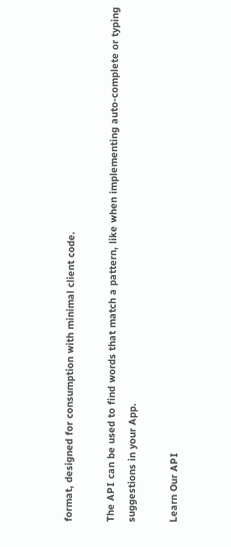format, designed for consumption with minimal client code.

The API can be used to find words that match a pattern, like when implementing auto-complete or typing suggestions in your App.

Learn Our API